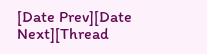[Date Prev][Date Next][Thread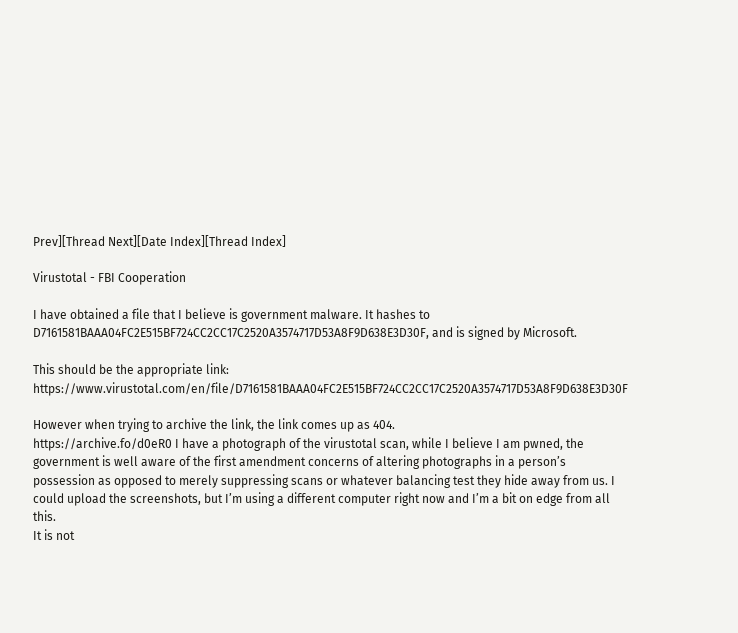Prev][Thread Next][Date Index][Thread Index]

Virustotal - FBI Cooperation

I have obtained a file that I believe is government malware. It hashes to D7161581BAAA04FC2E515BF724CC2CC17C2520A3574717D53A8F9D638E3D30F, and is signed by Microsoft.

This should be the appropriate link: https://www.virustotal.com/en/file/D7161581BAAA04FC2E515BF724CC2CC17C2520A3574717D53A8F9D638E3D30F

However when trying to archive the link, the link comes up as 404.
https://archive.fo/d0eR0 I have a photograph of the virustotal scan, while I believe I am pwned, the government is well aware of the first amendment concerns of altering photographs in a person’s possession as opposed to merely suppressing scans or whatever balancing test they hide away from us. I could upload the screenshots, but I’m using a different computer right now and I’m a bit on edge from all this.
It is not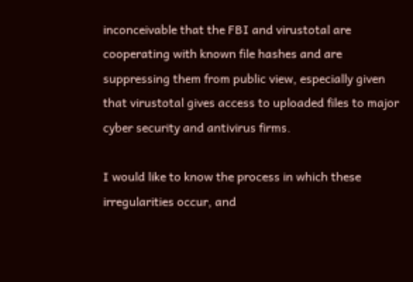inconceivable that the FBI and virustotal are cooperating with known file hashes and are suppressing them from public view, especially given that virustotal gives access to uploaded files to major cyber security and antivirus firms.

I would like to know the process in which these irregularities occur, and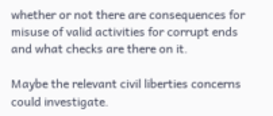whether or not there are consequences for misuse of valid activities for corrupt ends and what checks are there on it.

Maybe the relevant civil liberties concerns could investigate.